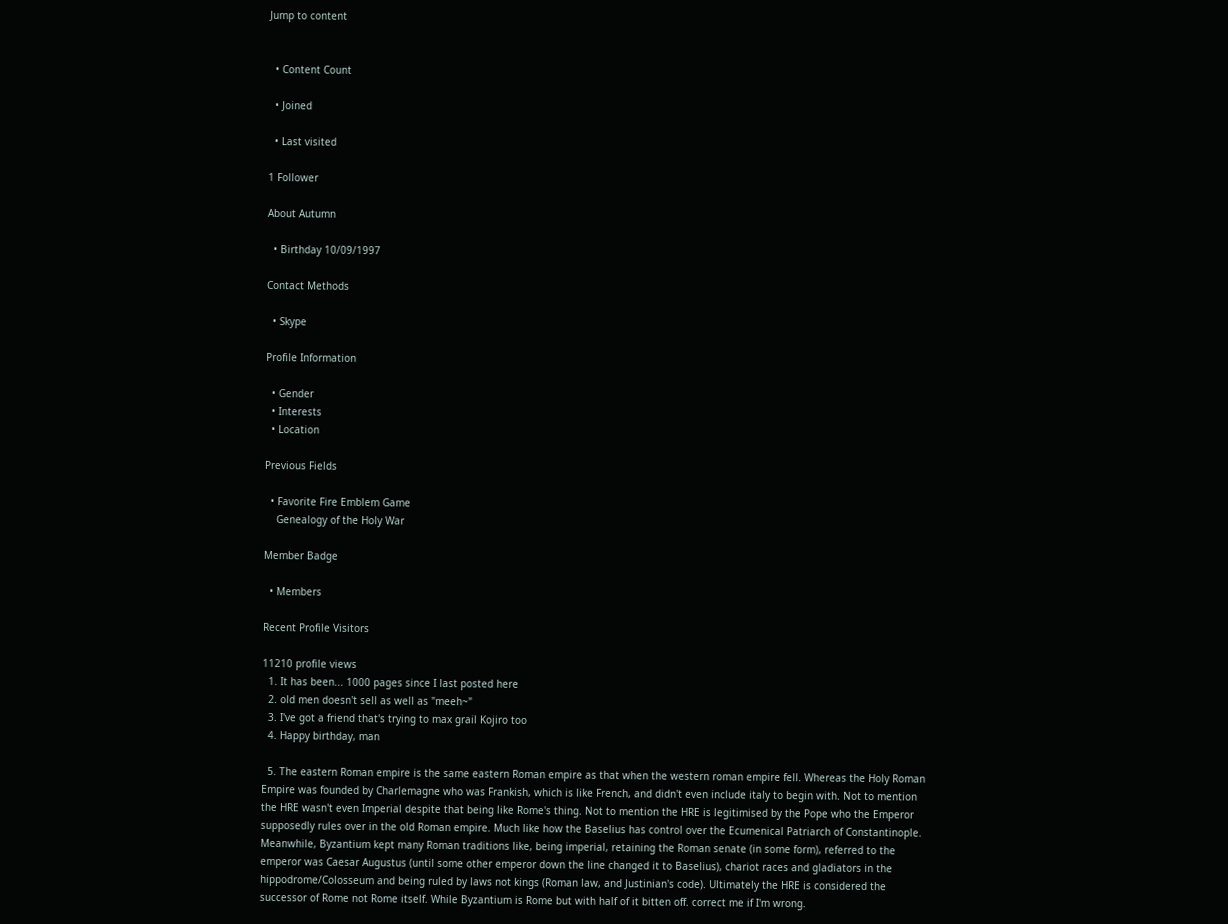Jump to content


  • Content Count

  • Joined

  • Last visited

1 Follower

About Autumn

  • Birthday 10/09/1997

Contact Methods

  • Skype

Profile Information

  • Gender
  • Interests
  • Location

Previous Fields

  • Favorite Fire Emblem Game
    Genealogy of the Holy War

Member Badge

  • Members

Recent Profile Visitors

11210 profile views
  1. It has been... 1000 pages since I last posted here
  2. old men doesn't sell as well as "meeh~"
  3. I've got a friend that's trying to max grail Kojiro too
  4. Happy birthday, man

  5. The eastern Roman empire is the same eastern Roman empire as that when the western roman empire fell. Whereas the Holy Roman Empire was founded by Charlemagne who was Frankish, which is like French, and didn't even include italy to begin with. Not to mention the HRE wasn't even Imperial despite that being like Rome's thing. Not to mention the HRE is legitimised by the Pope who the Emperor supposedly rules over in the old Roman empire. Much like how the Baselius has control over the Ecumenical Patriarch of Constantinople. Meanwhile, Byzantium kept many Roman traditions like, being imperial, retaining the Roman senate (in some form), referred to the emperor was Caesar Augustus (until some other emperor down the line changed it to Baselius), chariot races and gladiators in the hippodrome/Colosseum and being ruled by laws not kings (Roman law, and Justinian's code). Ultimately the HRE is considered the successor of Rome not Rome itself. While Byzantium is Rome but with half of it bitten off. correct me if I'm wrong.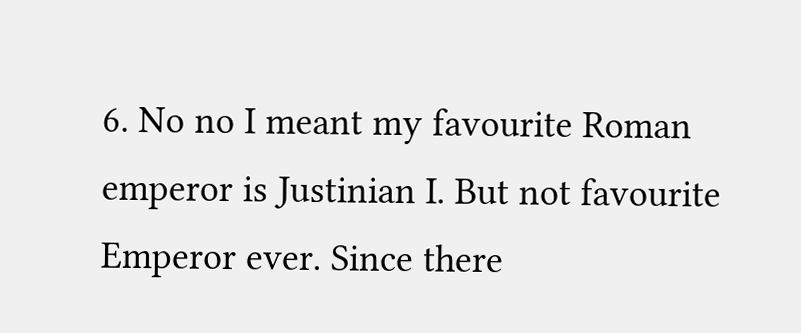6. No no I meant my favourite Roman emperor is Justinian I. But not favourite Emperor ever. Since there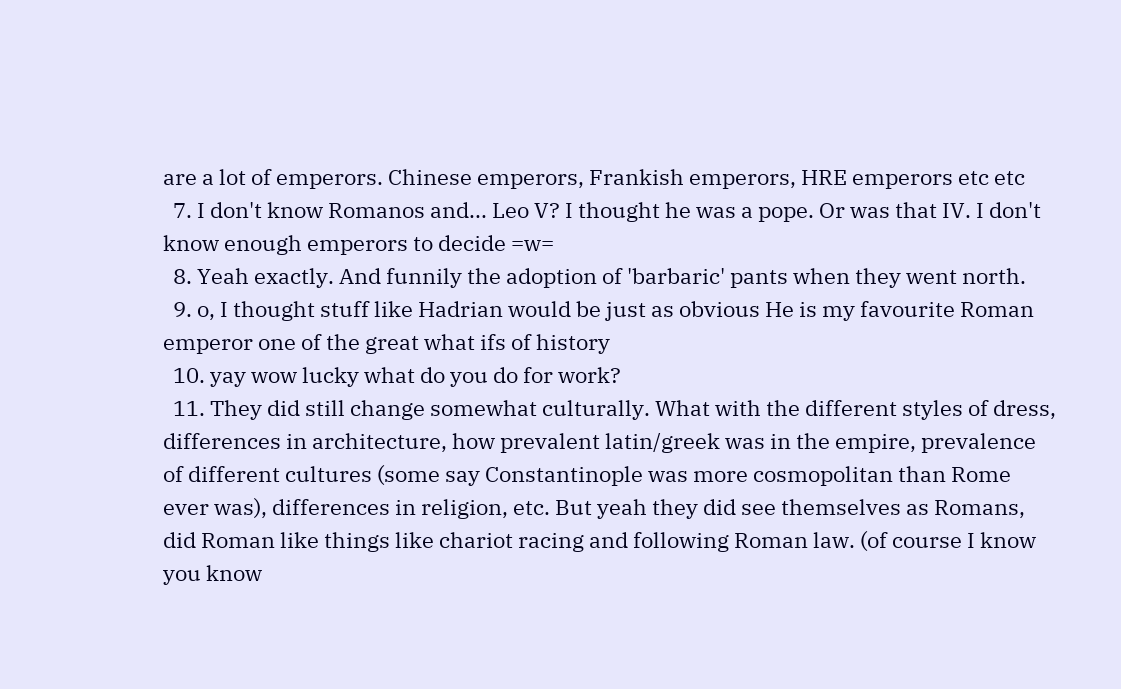are a lot of emperors. Chinese emperors, Frankish emperors, HRE emperors etc etc
  7. I don't know Romanos and... Leo V? I thought he was a pope. Or was that IV. I don't know enough emperors to decide =w=
  8. Yeah exactly. And funnily the adoption of 'barbaric' pants when they went north.
  9. o, I thought stuff like Hadrian would be just as obvious He is my favourite Roman emperor one of the great what ifs of history
  10. yay wow lucky what do you do for work?
  11. They did still change somewhat culturally. What with the different styles of dress, differences in architecture, how prevalent latin/greek was in the empire, prevalence of different cultures (some say Constantinople was more cosmopolitan than Rome ever was), differences in religion, etc. But yeah they did see themselves as Romans, did Roman like things like chariot racing and following Roman law. (of course I know you know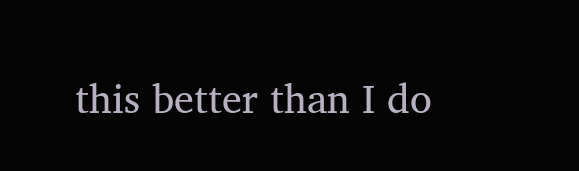this better than I do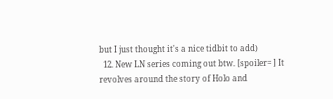but I just thought it's a nice tidbit to add)
  12. New LN series coming out btw. [spoiler= ] It revolves around the story of Holo and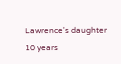Lawrence's daughter 10 years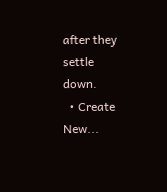after they settle down.
  • Create New...